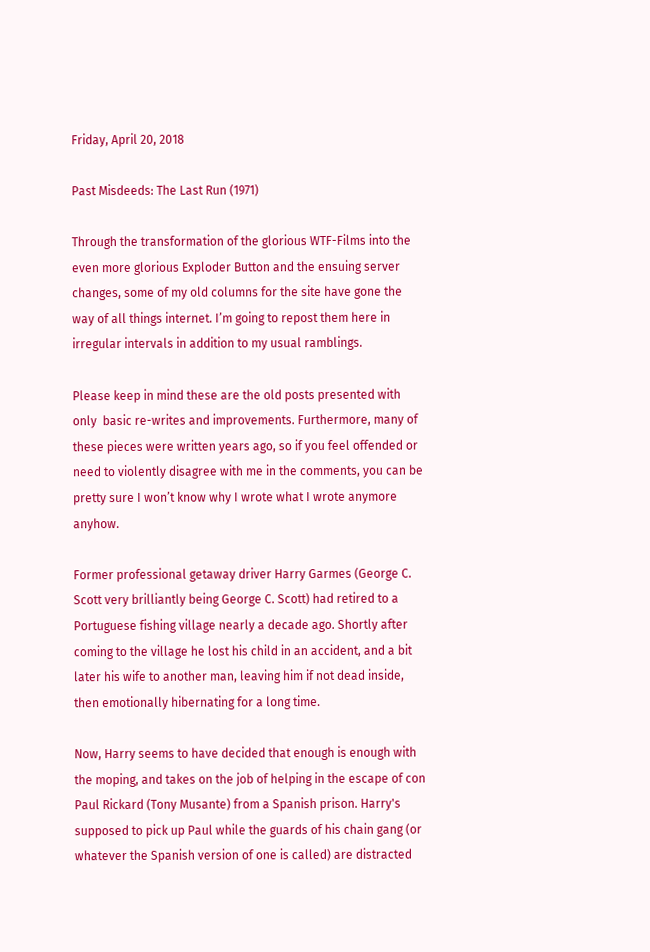Friday, April 20, 2018

Past Misdeeds: The Last Run (1971)

Through the transformation of the glorious WTF-Films into the even more glorious Exploder Button and the ensuing server changes, some of my old columns for the site have gone the way of all things internet. I’m going to repost them here in irregular intervals in addition to my usual ramblings.

Please keep in mind these are the old posts presented with only  basic re-writes and improvements. Furthermore, many of these pieces were written years ago, so if you feel offended or need to violently disagree with me in the comments, you can be pretty sure I won’t know why I wrote what I wrote anymore anyhow.

Former professional getaway driver Harry Garmes (George C. Scott very brilliantly being George C. Scott) had retired to a Portuguese fishing village nearly a decade ago. Shortly after coming to the village he lost his child in an accident, and a bit later his wife to another man, leaving him if not dead inside, then emotionally hibernating for a long time.

Now, Harry seems to have decided that enough is enough with the moping, and takes on the job of helping in the escape of con Paul Rickard (Tony Musante) from a Spanish prison. Harry's supposed to pick up Paul while the guards of his chain gang (or whatever the Spanish version of one is called) are distracted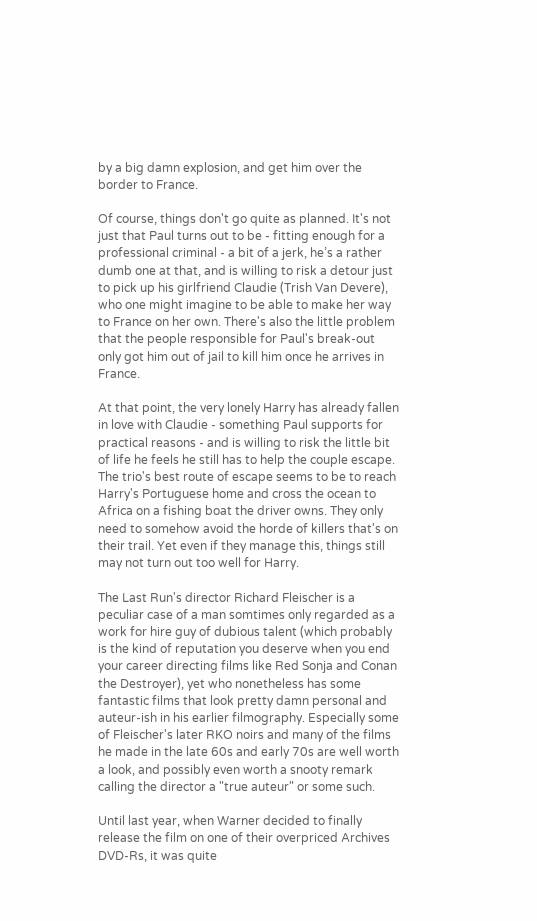by a big damn explosion, and get him over the border to France.

Of course, things don't go quite as planned. It's not just that Paul turns out to be - fitting enough for a professional criminal - a bit of a jerk, he’s a rather dumb one at that, and is willing to risk a detour just to pick up his girlfriend Claudie (Trish Van Devere), who one might imagine to be able to make her way to France on her own. There's also the little problem that the people responsible for Paul's break-out only got him out of jail to kill him once he arrives in France.

At that point, the very lonely Harry has already fallen in love with Claudie - something Paul supports for practical reasons - and is willing to risk the little bit of life he feels he still has to help the couple escape. The trio's best route of escape seems to be to reach Harry's Portuguese home and cross the ocean to Africa on a fishing boat the driver owns. They only need to somehow avoid the horde of killers that's on their trail. Yet even if they manage this, things still may not turn out too well for Harry.

The Last Run's director Richard Fleischer is a peculiar case of a man somtimes only regarded as a work for hire guy of dubious talent (which probably is the kind of reputation you deserve when you end your career directing films like Red Sonja and Conan the Destroyer), yet who nonetheless has some fantastic films that look pretty damn personal and auteur-ish in his earlier filmography. Especially some of Fleischer's later RKO noirs and many of the films he made in the late 60s and early 70s are well worth a look, and possibly even worth a snooty remark calling the director a "true auteur" or some such.

Until last year, when Warner decided to finally release the film on one of their overpriced Archives DVD-Rs, it was quite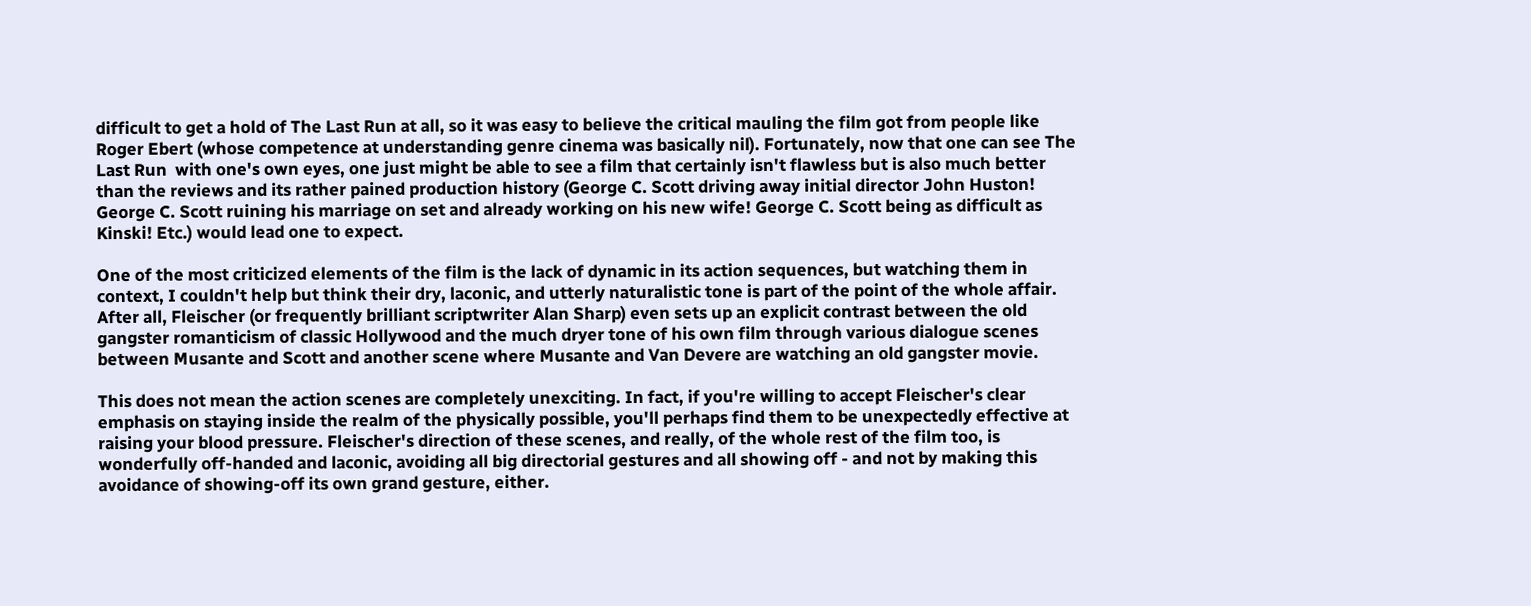difficult to get a hold of The Last Run at all, so it was easy to believe the critical mauling the film got from people like Roger Ebert (whose competence at understanding genre cinema was basically nil). Fortunately, now that one can see The Last Run  with one's own eyes, one just might be able to see a film that certainly isn't flawless but is also much better than the reviews and its rather pained production history (George C. Scott driving away initial director John Huston! George C. Scott ruining his marriage on set and already working on his new wife! George C. Scott being as difficult as Kinski! Etc.) would lead one to expect.

One of the most criticized elements of the film is the lack of dynamic in its action sequences, but watching them in context, I couldn't help but think their dry, laconic, and utterly naturalistic tone is part of the point of the whole affair. After all, Fleischer (or frequently brilliant scriptwriter Alan Sharp) even sets up an explicit contrast between the old gangster romanticism of classic Hollywood and the much dryer tone of his own film through various dialogue scenes between Musante and Scott and another scene where Musante and Van Devere are watching an old gangster movie.

This does not mean the action scenes are completely unexciting. In fact, if you're willing to accept Fleischer's clear emphasis on staying inside the realm of the physically possible, you'll perhaps find them to be unexpectedly effective at raising your blood pressure. Fleischer's direction of these scenes, and really, of the whole rest of the film too, is wonderfully off-handed and laconic, avoiding all big directorial gestures and all showing off - and not by making this avoidance of showing-off its own grand gesture, either.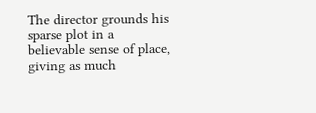The director grounds his sparse plot in a believable sense of place, giving as much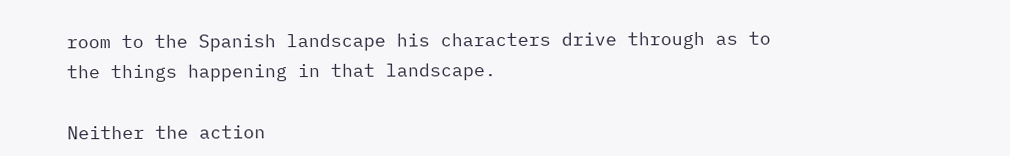room to the Spanish landscape his characters drive through as to the things happening in that landscape.

Neither the action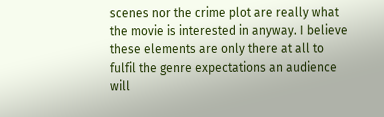scenes nor the crime plot are really what the movie is interested in anyway. I believe these elements are only there at all to fulfil the genre expectations an audience will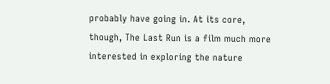probably have going in. At its core, though, The Last Run is a film much more interested in exploring the nature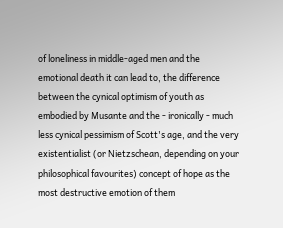of loneliness in middle-aged men and the emotional death it can lead to, the difference between the cynical optimism of youth as embodied by Musante and the - ironically - much less cynical pessimism of Scott's age, and the very existentialist (or Nietzschean, depending on your philosophical favourites) concept of hope as the most destructive emotion of them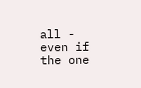all - even if the one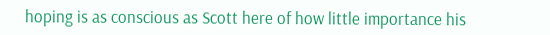hoping is as conscious as Scott here of how little importance his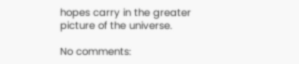hopes carry in the greater picture of the universe.

No comments: